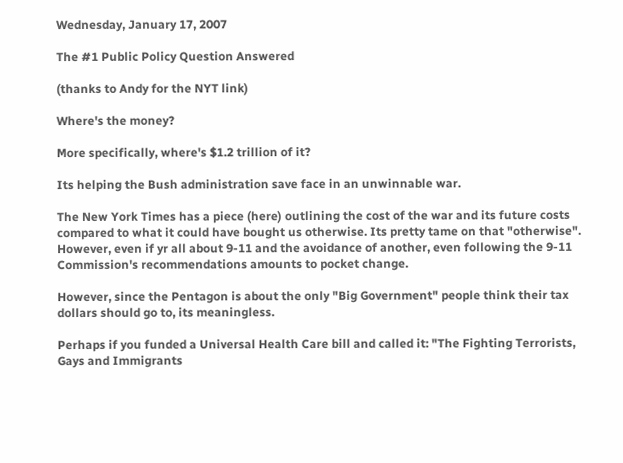Wednesday, January 17, 2007

The #1 Public Policy Question Answered

(thanks to Andy for the NYT link)

Where's the money?

More specifically, where's $1.2 trillion of it?

Its helping the Bush administration save face in an unwinnable war.

The New York Times has a piece (here) outlining the cost of the war and its future costs compared to what it could have bought us otherwise. Its pretty tame on that "otherwise". However, even if yr all about 9-11 and the avoidance of another, even following the 9-11 Commission's recommendations amounts to pocket change.

However, since the Pentagon is about the only "Big Government" people think their tax dollars should go to, its meaningless.

Perhaps if you funded a Universal Health Care bill and called it: "The Fighting Terrorists, Gays and Immigrants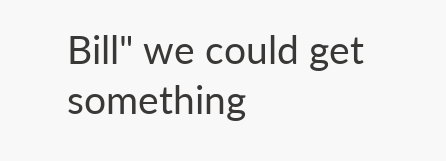Bill" we could get something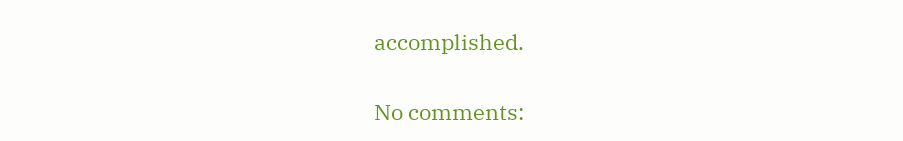accomplished.

No comments: